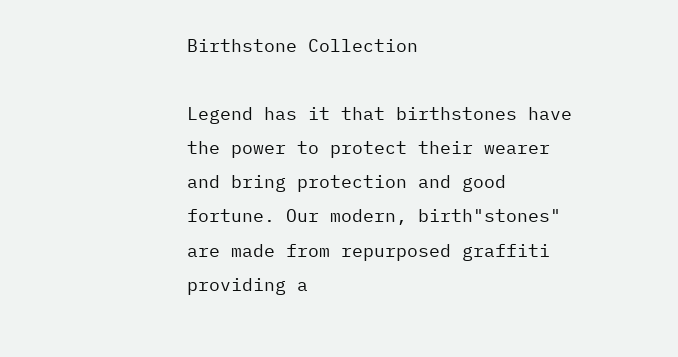Birthstone Collection

Legend has it that birthstones have the power to protect their wearer and bring protection and good fortune. Our modern, birth"stones" are made from repurposed graffiti providing a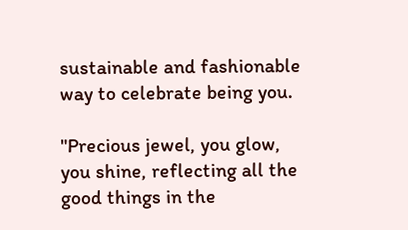sustainable and fashionable way to celebrate being you.

"Precious jewel, you glow, you shine, reflecting all the good things in the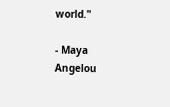world."

- Maya Angelou